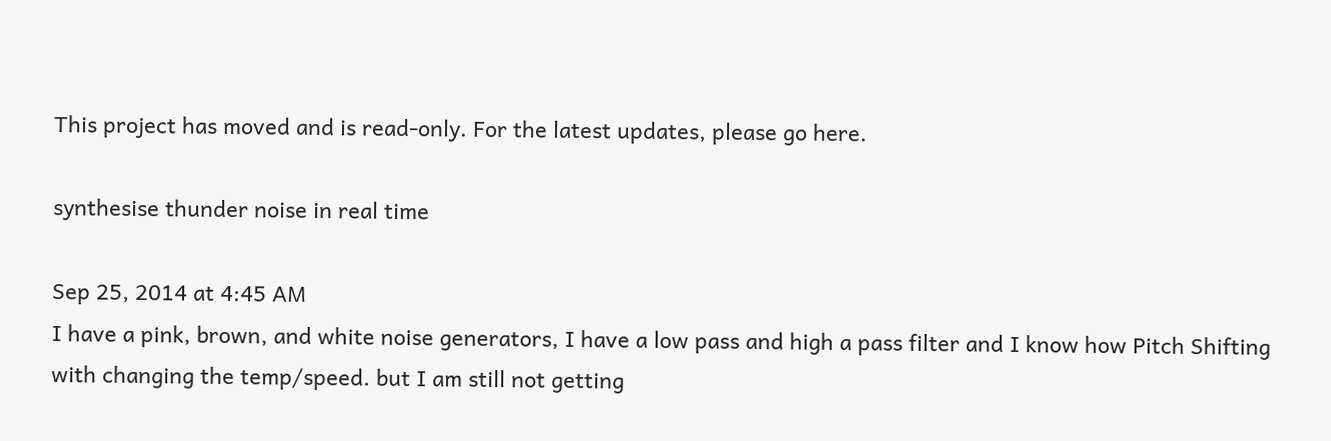This project has moved and is read-only. For the latest updates, please go here.

synthesise thunder noise in real time

Sep 25, 2014 at 4:45 AM
I have a pink, brown, and white noise generators, I have a low pass and high a pass filter and I know how Pitch Shifting with changing the temp/speed. but I am still not getting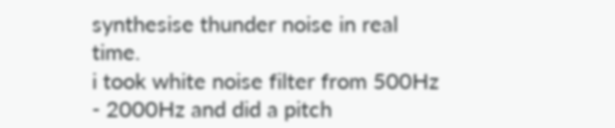synthesise thunder noise in real time.
i took white noise filter from 500Hz - 2000Hz and did a pitch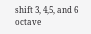shift 3, 4,5, and 6 octave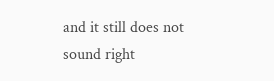and it still does not sound right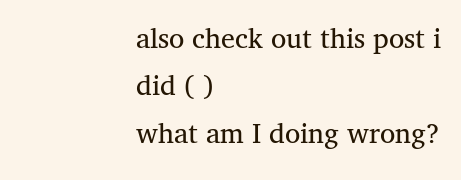also check out this post i did ( )
what am I doing wrong?